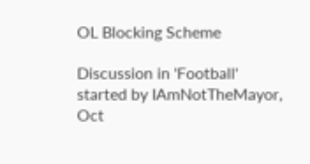OL Blocking Scheme

Discussion in 'Football' started by IAmNotTheMayor, Oct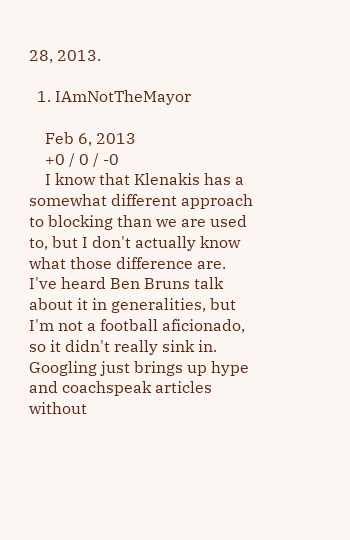28, 2013.

  1. IAmNotTheMayor

    Feb 6, 2013
    +0 / 0 / -0
    I know that Klenakis has a somewhat different approach to blocking than we are used to, but I don't actually know what those difference are. I've heard Ben Bruns talk about it in generalities, but I'm not a football aficionado, so it didn't really sink in. Googling just brings up hype and coachspeak articles without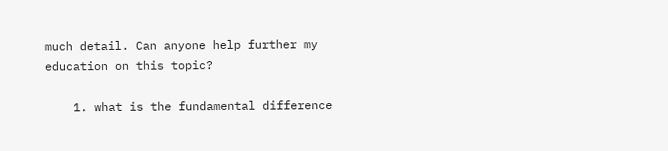much detail. Can anyone help further my education on this topic?

    1. what is the fundamental difference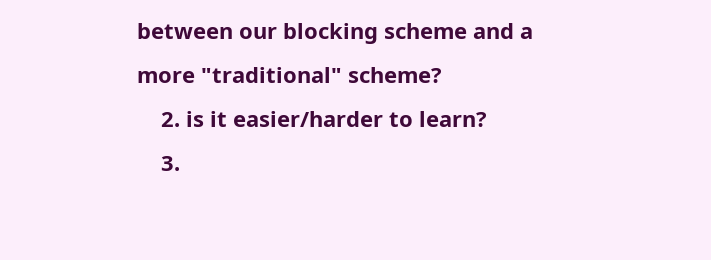between our blocking scheme and a more "traditional" scheme?
    2. is it easier/harder to learn?
    3.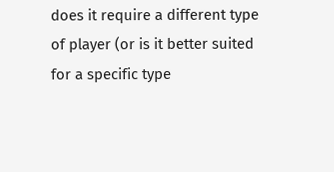does it require a different type of player (or is it better suited for a specific type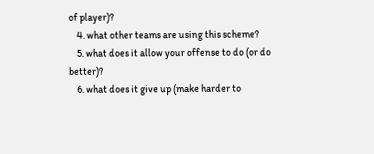of player)?
    4. what other teams are using this scheme?
    5. what does it allow your offense to do (or do better)?
    6. what does it give up (make harder to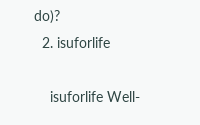do)?
  2. isuforlife

    isuforlife Well-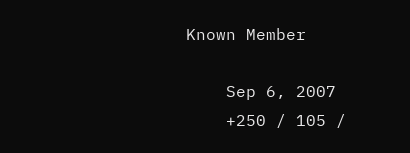Known Member

    Sep 6, 2007
    +250 / 105 /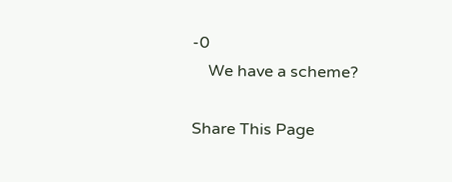-0
    We have a scheme?

Share This Page